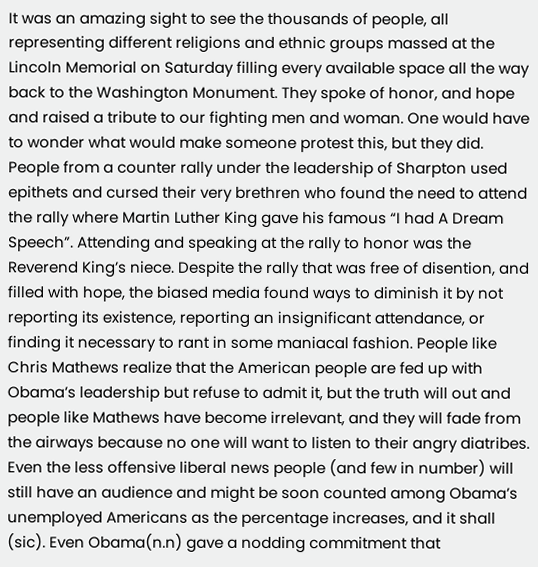It was an amazing sight to see the thousands of people, all representing different religions and ethnic groups massed at the Lincoln Memorial on Saturday filling every available space all the way back to the Washington Monument. They spoke of honor, and hope and raised a tribute to our fighting men and woman. One would have to wonder what would make someone protest this, but they did. People from a counter rally under the leadership of Sharpton used epithets and cursed their very brethren who found the need to attend the rally where Martin Luther King gave his famous “I had A Dream Speech”. Attending and speaking at the rally to honor was the Reverend King’s niece. Despite the rally that was free of disention, and filled with hope, the biased media found ways to diminish it by not reporting its existence, reporting an insignificant attendance, or finding it necessary to rant in some maniacal fashion. People like Chris Mathews realize that the American people are fed up with Obama’s leadership but refuse to admit it, but the truth will out and people like Mathews have become irrelevant, and they will fade from the airways because no one will want to listen to their angry diatribes. Even the less offensive liberal news people (and few in number) will still have an audience and might be soon counted among Obama’s unemployed Americans as the percentage increases, and it shall (sic). Even Obama(n.n) gave a nodding commitment that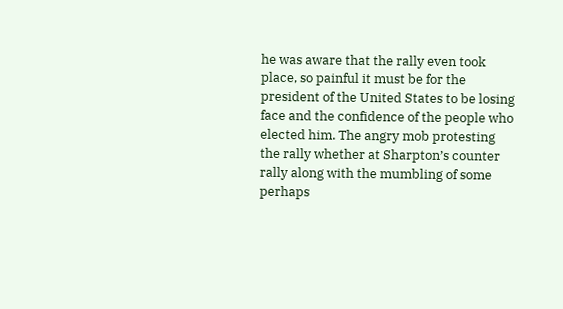he was aware that the rally even took place, so painful it must be for the president of the United States to be losing face and the confidence of the people who elected him. The angry mob protesting the rally whether at Sharpton’s counter rally along with the mumbling of some perhaps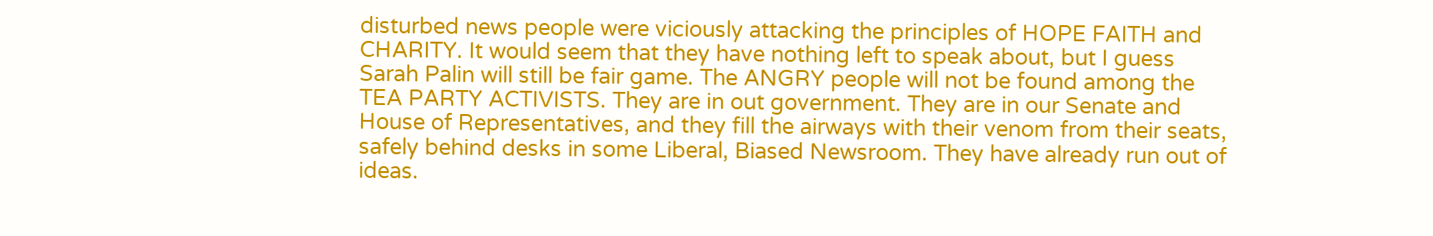disturbed news people were viciously attacking the principles of HOPE FAITH and CHARITY. It would seem that they have nothing left to speak about, but I guess Sarah Palin will still be fair game. The ANGRY people will not be found among the TEA PARTY ACTIVISTS. They are in out government. They are in our Senate and House of Representatives, and they fill the airways with their venom from their seats, safely behind desks in some Liberal, Biased Newsroom. They have already run out of ideas.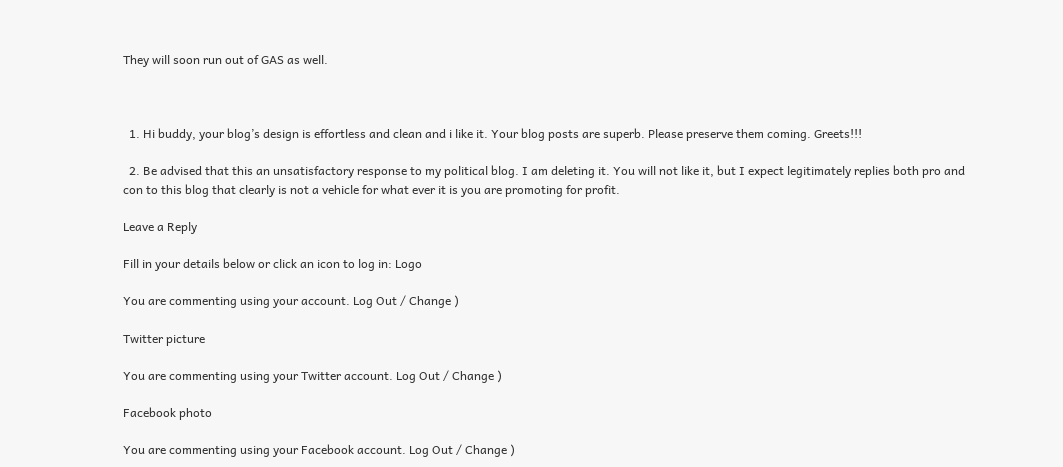They will soon run out of GAS as well.



  1. Hi buddy, your blog’s design is effortless and clean and i like it. Your blog posts are superb. Please preserve them coming. Greets!!!

  2. Be advised that this an unsatisfactory response to my political blog. I am deleting it. You will not like it, but I expect legitimately replies both pro and con to this blog that clearly is not a vehicle for what ever it is you are promoting for profit.

Leave a Reply

Fill in your details below or click an icon to log in: Logo

You are commenting using your account. Log Out / Change )

Twitter picture

You are commenting using your Twitter account. Log Out / Change )

Facebook photo

You are commenting using your Facebook account. Log Out / Change )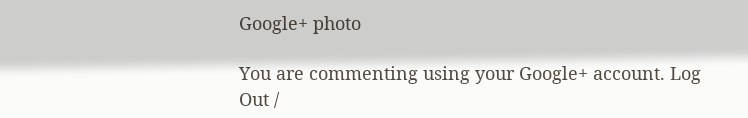Google+ photo

You are commenting using your Google+ account. Log Out /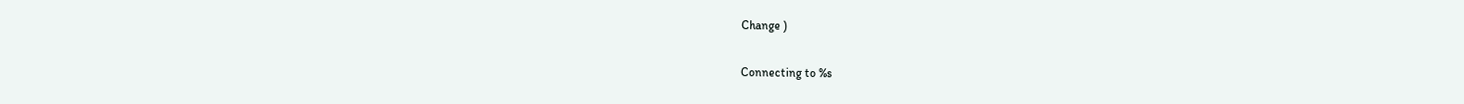Change )

Connecting to %s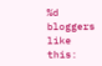%d bloggers like this: